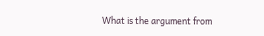What is the argument from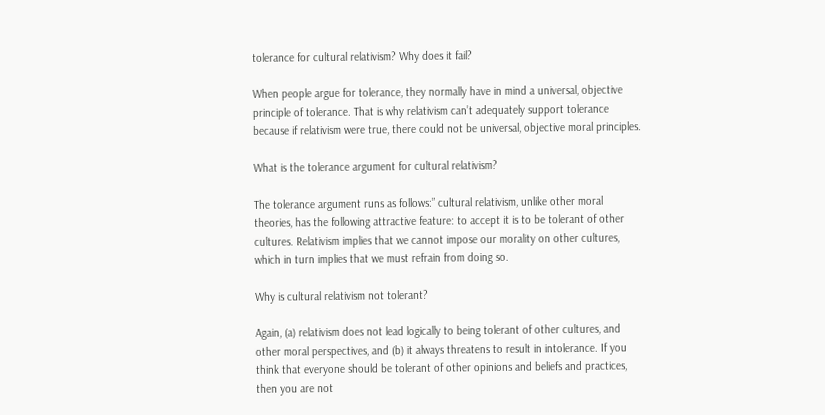tolerance for cultural relativism? Why does it fail?

When people argue for tolerance, they normally have in mind a universal, objective principle of tolerance. That is why relativism can’t adequately support tolerance because if relativism were true, there could not be universal, objective moral principles.

What is the tolerance argument for cultural relativism?

The tolerance argument runs as follows:” cultural relativism, unlike other moral theories, has the following attractive feature: to accept it is to be tolerant of other cultures. Relativism implies that we cannot impose our morality on other cultures, which in turn implies that we must refrain from doing so.

Why is cultural relativism not tolerant?

Again, (a) relativism does not lead logically to being tolerant of other cultures, and other moral perspectives, and (b) it always threatens to result in intolerance. If you think that everyone should be tolerant of other opinions and beliefs and practices, then you are not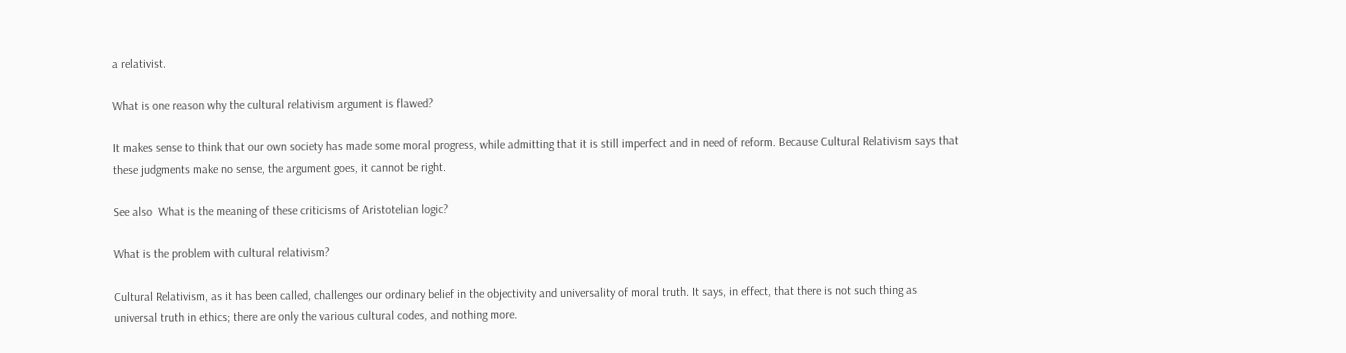a relativist.

What is one reason why the cultural relativism argument is flawed?

It makes sense to think that our own society has made some moral progress, while admitting that it is still imperfect and in need of reform. Because Cultural Relativism says that these judgments make no sense, the argument goes, it cannot be right.

See also  What is the meaning of these criticisms of Aristotelian logic?

What is the problem with cultural relativism?

Cultural Relativism, as it has been called, challenges our ordinary belief in the objectivity and universality of moral truth. It says, in effect, that there is not such thing as universal truth in ethics; there are only the various cultural codes, and nothing more.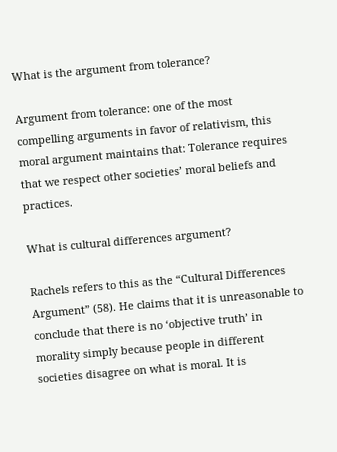What is the argument from tolerance?

Argument from tolerance: one of the most compelling arguments in favor of relativism, this moral argument maintains that: Tolerance requires that we respect other societies’ moral beliefs and practices.

What is cultural differences argument?

Rachels refers to this as the “Cultural Differences Argument” (58). He claims that it is unreasonable to conclude that there is no ‘objective truth’ in morality simply because people in different societies disagree on what is moral. It is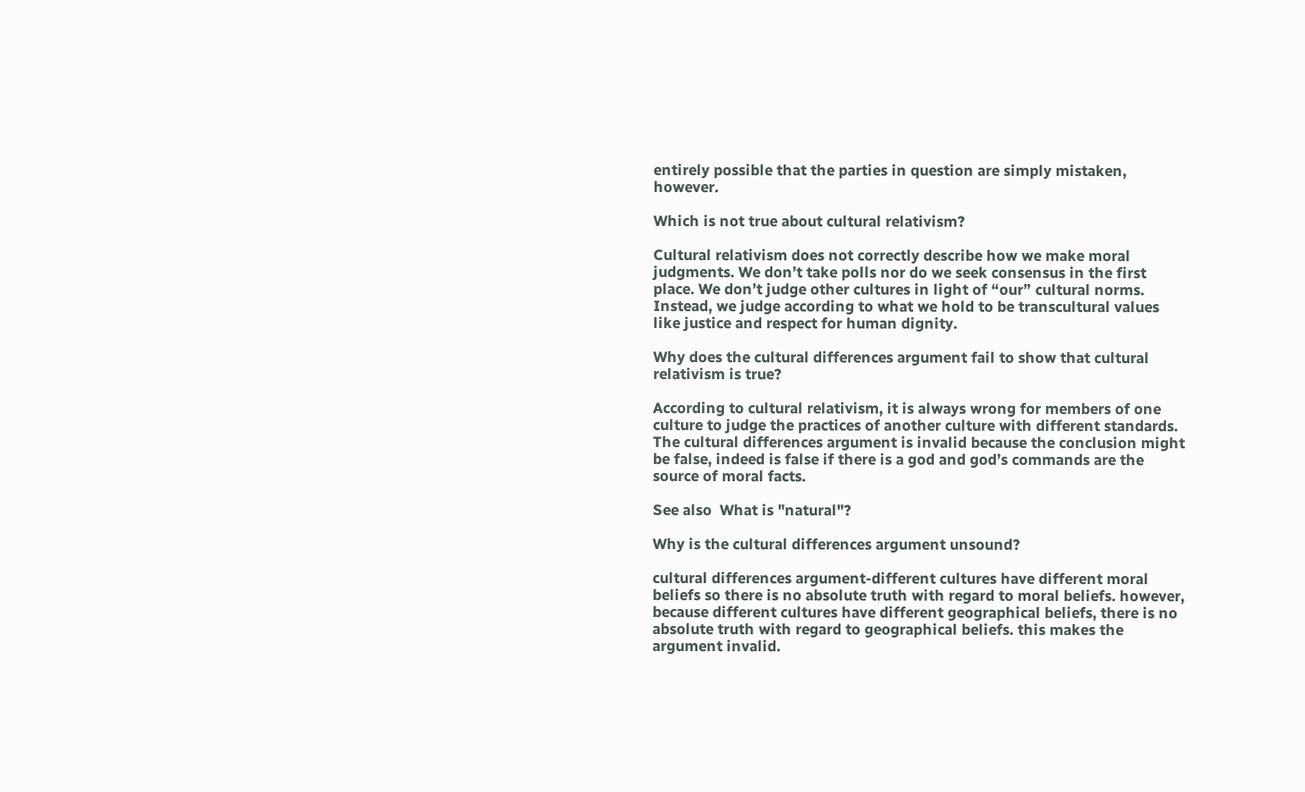entirely possible that the parties in question are simply mistaken, however.

Which is not true about cultural relativism?

Cultural relativism does not correctly describe how we make moral judgments. We don’t take polls nor do we seek consensus in the first place. We don’t judge other cultures in light of “our” cultural norms. Instead, we judge according to what we hold to be transcultural values like justice and respect for human dignity.

Why does the cultural differences argument fail to show that cultural relativism is true?

According to cultural relativism, it is always wrong for members of one culture to judge the practices of another culture with different standards. The cultural differences argument is invalid because the conclusion might be false, indeed is false if there is a god and god’s commands are the source of moral facts.

See also  What is "natural"?

Why is the cultural differences argument unsound?

cultural differences argument-different cultures have different moral beliefs so there is no absolute truth with regard to moral beliefs. however, because different cultures have different geographical beliefs, there is no absolute truth with regard to geographical beliefs. this makes the argument invalid.